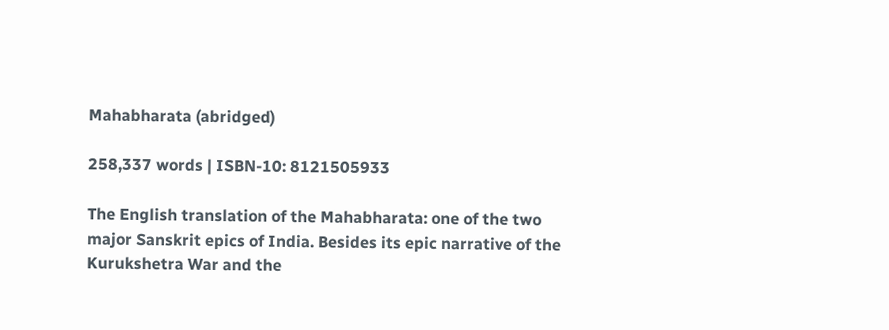Mahabharata (abridged)

258,337 words | ISBN-10: 8121505933

The English translation of the Mahabharata: one of the two major Sanskrit epics of India. Besides its epic narrative of the Kurukshetra War and the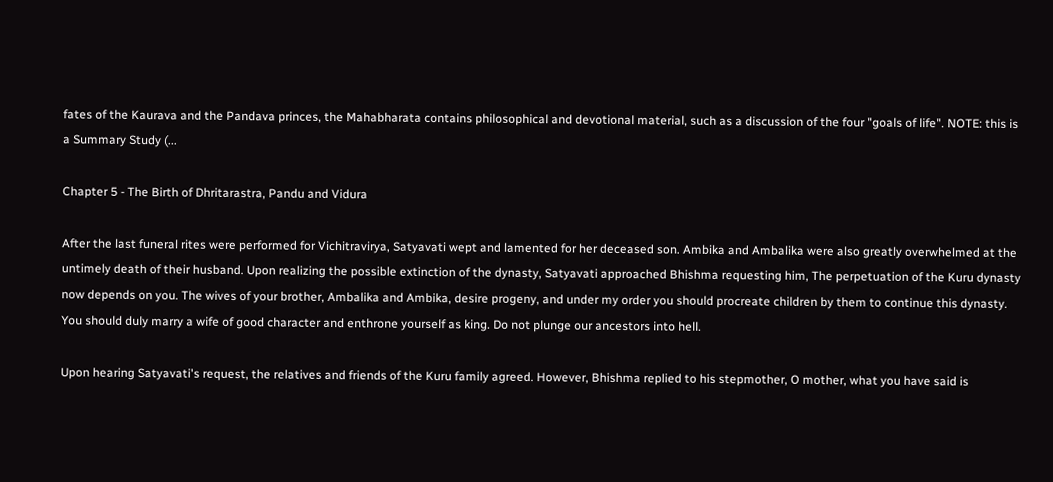fates of the Kaurava and the Pandava princes, the Mahabharata contains philosophical and devotional material, such as a discussion of the four "goals of life". NOTE: this is a Summary Study (...

Chapter 5 - The Birth of Dhritarastra, Pandu and Vidura

After the last funeral rites were performed for Vichitravirya, Satyavati wept and lamented for her deceased son. Ambika and Ambalika were also greatly overwhelmed at the untimely death of their husband. Upon realizing the possible extinction of the dynasty, Satyavati approached Bhishma requesting him, The perpetuation of the Kuru dynasty now depends on you. The wives of your brother, Ambalika and Ambika, desire progeny, and under my order you should procreate children by them to continue this dynasty. You should duly marry a wife of good character and enthrone yourself as king. Do not plunge our ancestors into hell.

Upon hearing Satyavati's request, the relatives and friends of the Kuru family agreed. However, Bhishma replied to his stepmother, O mother, what you have said is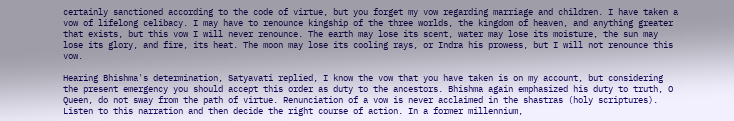certainly sanctioned according to the code of virtue, but you forget my vow regarding marriage and children. I have taken a vow of lifelong celibacy. I may have to renounce kingship of the three worlds, the kingdom of heaven, and anything greater that exists, but this vow I will never renounce. The earth may lose its scent, water may lose its moisture, the sun may lose its glory, and fire, its heat. The moon may lose its cooling rays, or Indra his prowess, but I will not renounce this vow.

Hearing Bhishma's determination, Satyavati replied, I know the vow that you have taken is on my account, but considering the present emergency you should accept this order as duty to the ancestors. Bhishma again emphasized his duty to truth, O Queen, do not sway from the path of virtue. Renunciation of a vow is never acclaimed in the shastras (holy scriptures). Listen to this narration and then decide the right course of action. In a former millennium,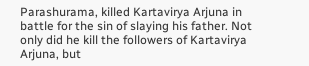Parashurama, killed Kartavirya Arjuna in battle for the sin of slaying his father. Not only did he kill the followers of Kartavirya Arjuna, but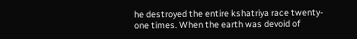he destroyed the entire kshatriya race twenty-one times. When the earth was devoid of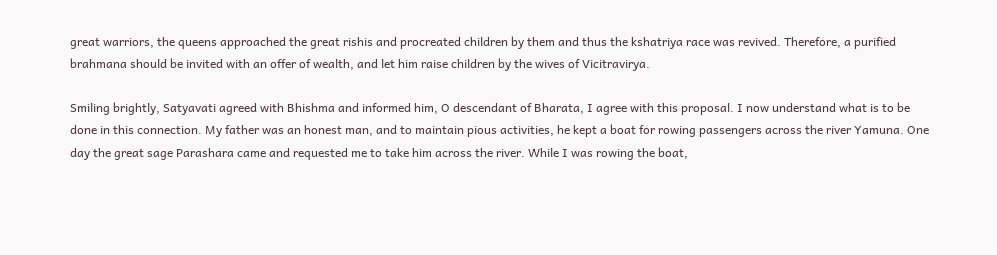great warriors, the queens approached the great rishis and procreated children by them and thus the kshatriya race was revived. Therefore, a purified brahmana should be invited with an offer of wealth, and let him raise children by the wives of Vicitravirya.

Smiling brightly, Satyavati agreed with Bhishma and informed him, O descendant of Bharata, I agree with this proposal. I now understand what is to be done in this connection. My father was an honest man, and to maintain pious activities, he kept a boat for rowing passengers across the river Yamuna. One day the great sage Parashara came and requested me to take him across the river. While I was rowing the boat,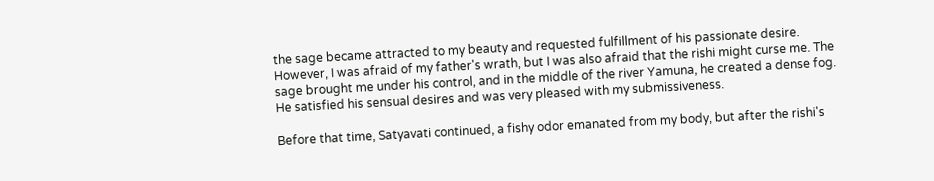the sage became attracted to my beauty and requested fulfillment of his passionate desire. However, I was afraid of my father's wrath, but I was also afraid that the rishi might curse me. The sage brought me under his control, and in the middle of the river Yamuna, he created a dense fog. He satisfied his sensual desires and was very pleased with my submissiveness.

Before that time, Satyavati continued, a fishy odor emanated from my body, but after the rishi's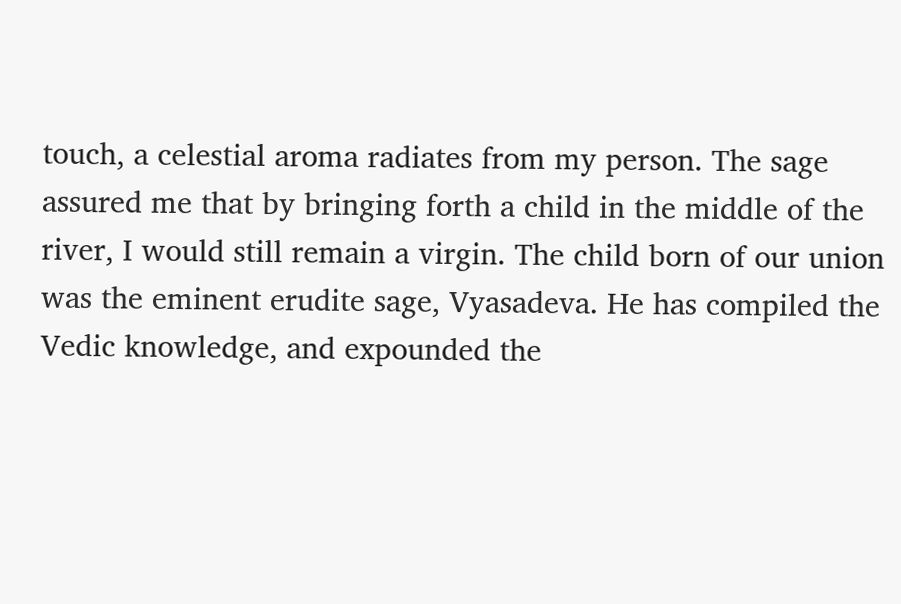touch, a celestial aroma radiates from my person. The sage assured me that by bringing forth a child in the middle of the river, I would still remain a virgin. The child born of our union was the eminent erudite sage, Vyasadeva. He has compiled the Vedic knowledge, and expounded the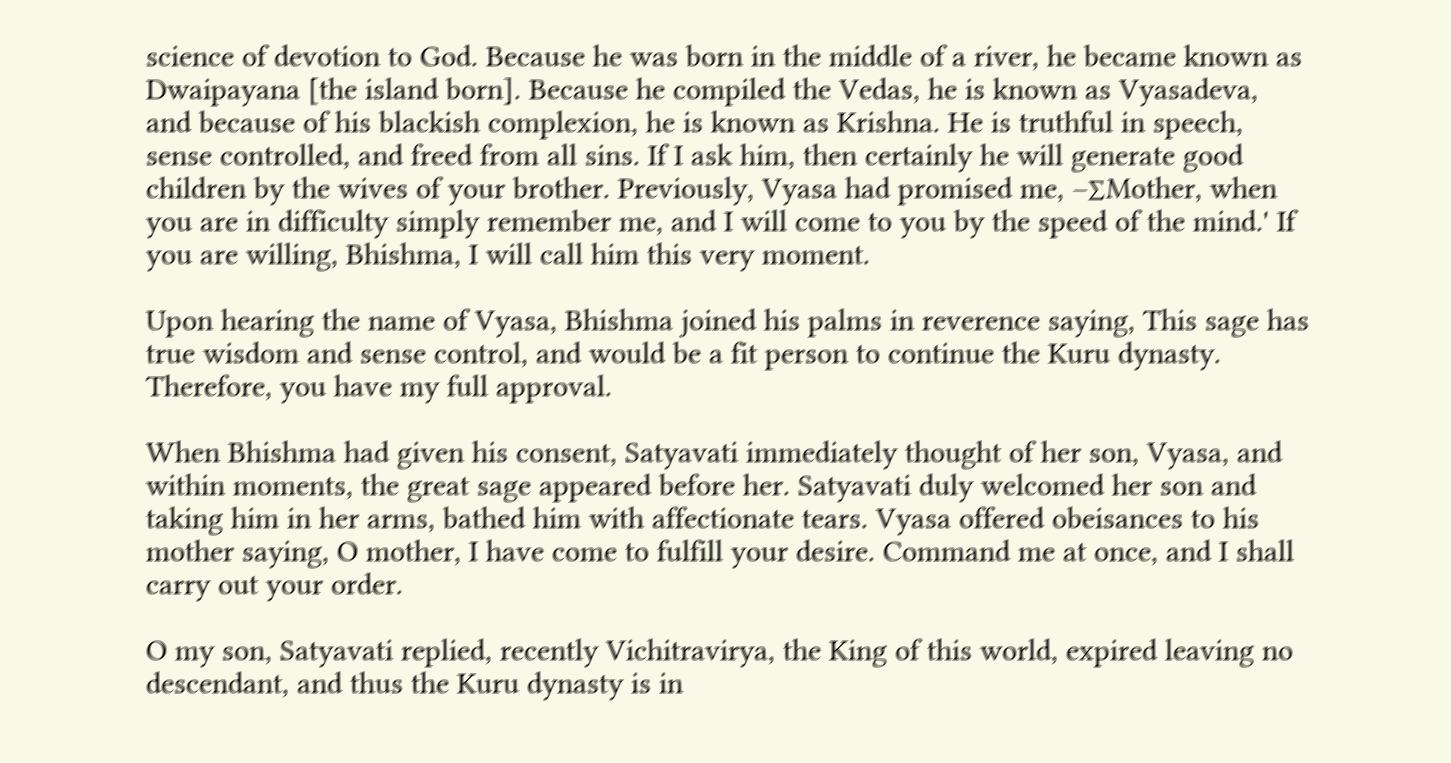science of devotion to God. Because he was born in the middle of a river, he became known as Dwaipayana [the island born]. Because he compiled the Vedas, he is known as Vyasadeva, and because of his blackish complexion, he is known as Krishna. He is truthful in speech, sense controlled, and freed from all sins. If I ask him, then certainly he will generate good children by the wives of your brother. Previously, Vyasa had promised me, –∑Mother, when you are in difficulty simply remember me, and I will come to you by the speed of the mind.' If you are willing, Bhishma, I will call him this very moment.

Upon hearing the name of Vyasa, Bhishma joined his palms in reverence saying, This sage has true wisdom and sense control, and would be a fit person to continue the Kuru dynasty. Therefore, you have my full approval.

When Bhishma had given his consent, Satyavati immediately thought of her son, Vyasa, and within moments, the great sage appeared before her. Satyavati duly welcomed her son and taking him in her arms, bathed him with affectionate tears. Vyasa offered obeisances to his mother saying, O mother, I have come to fulfill your desire. Command me at once, and I shall carry out your order.

O my son, Satyavati replied, recently Vichitravirya, the King of this world, expired leaving no descendant, and thus the Kuru dynasty is in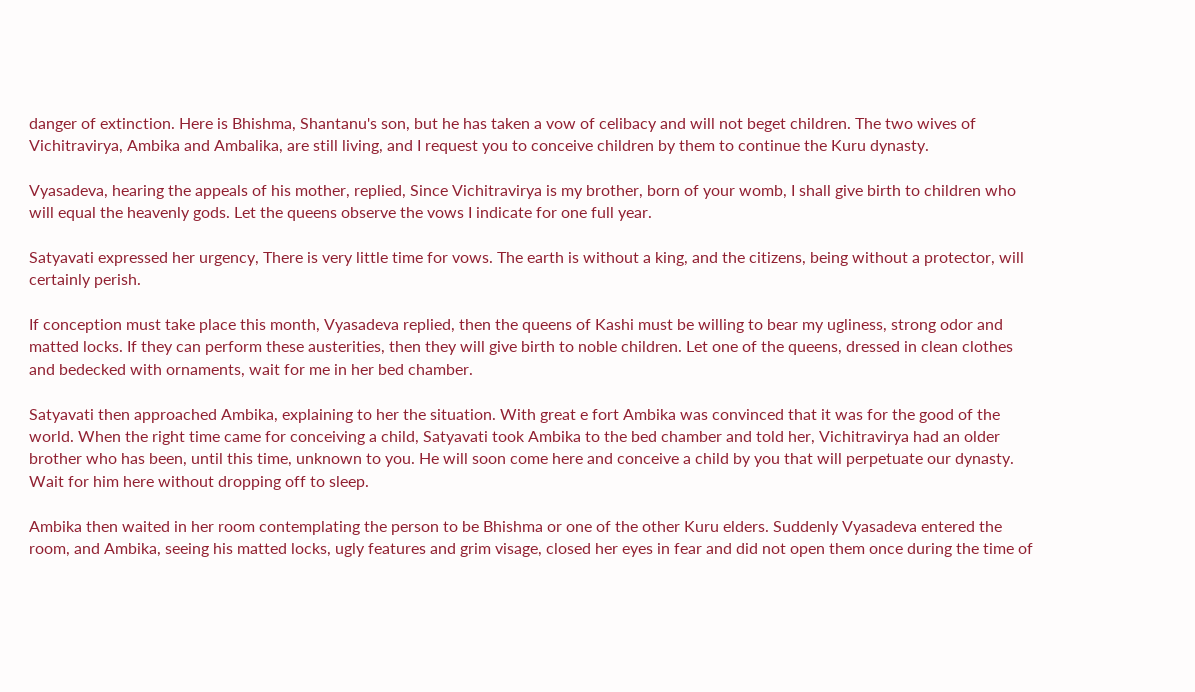danger of extinction. Here is Bhishma, Shantanu's son, but he has taken a vow of celibacy and will not beget children. The two wives of Vichitravirya, Ambika and Ambalika, are still living, and I request you to conceive children by them to continue the Kuru dynasty.

Vyasadeva, hearing the appeals of his mother, replied, Since Vichitravirya is my brother, born of your womb, I shall give birth to children who will equal the heavenly gods. Let the queens observe the vows I indicate for one full year.

Satyavati expressed her urgency, There is very little time for vows. The earth is without a king, and the citizens, being without a protector, will certainly perish.

If conception must take place this month, Vyasadeva replied, then the queens of Kashi must be willing to bear my ugliness, strong odor and matted locks. If they can perform these austerities, then they will give birth to noble children. Let one of the queens, dressed in clean clothes and bedecked with ornaments, wait for me in her bed chamber.

Satyavati then approached Ambika, explaining to her the situation. With great e fort Ambika was convinced that it was for the good of the world. When the right time came for conceiving a child, Satyavati took Ambika to the bed chamber and told her, Vichitravirya had an older brother who has been, until this time, unknown to you. He will soon come here and conceive a child by you that will perpetuate our dynasty. Wait for him here without dropping off to sleep.

Ambika then waited in her room contemplating the person to be Bhishma or one of the other Kuru elders. Suddenly Vyasadeva entered the room, and Ambika, seeing his matted locks, ugly features and grim visage, closed her eyes in fear and did not open them once during the time of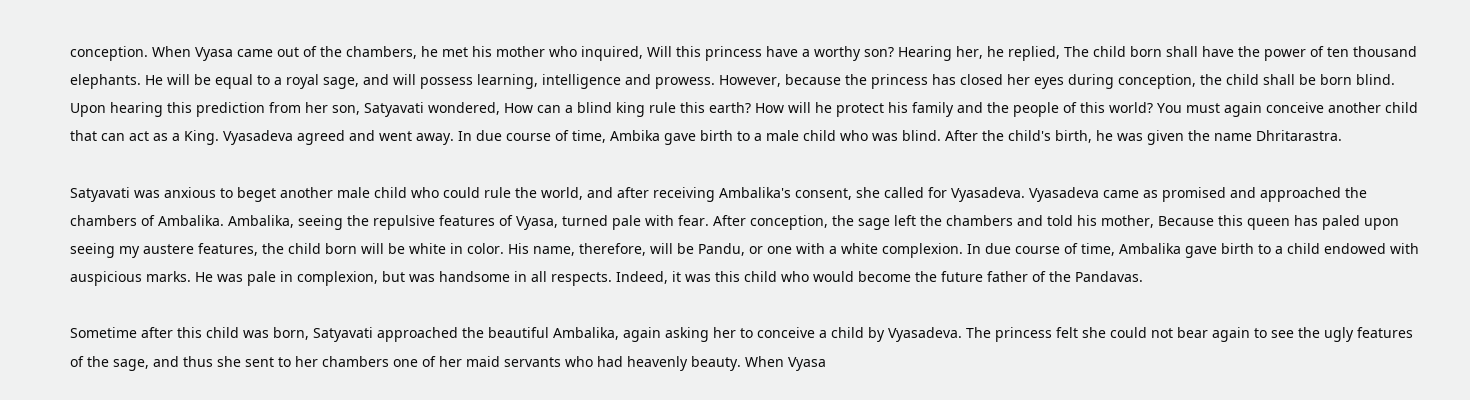conception. When Vyasa came out of the chambers, he met his mother who inquired, Will this princess have a worthy son? Hearing her, he replied, The child born shall have the power of ten thousand elephants. He will be equal to a royal sage, and will possess learning, intelligence and prowess. However, because the princess has closed her eyes during conception, the child shall be born blind. Upon hearing this prediction from her son, Satyavati wondered, How can a blind king rule this earth? How will he protect his family and the people of this world? You must again conceive another child that can act as a King. Vyasadeva agreed and went away. In due course of time, Ambika gave birth to a male child who was blind. After the child's birth, he was given the name Dhritarastra.

Satyavati was anxious to beget another male child who could rule the world, and after receiving Ambalika's consent, she called for Vyasadeva. Vyasadeva came as promised and approached the chambers of Ambalika. Ambalika, seeing the repulsive features of Vyasa, turned pale with fear. After conception, the sage left the chambers and told his mother, Because this queen has paled upon seeing my austere features, the child born will be white in color. His name, therefore, will be Pandu, or one with a white complexion. In due course of time, Ambalika gave birth to a child endowed with auspicious marks. He was pale in complexion, but was handsome in all respects. Indeed, it was this child who would become the future father of the Pandavas.

Sometime after this child was born, Satyavati approached the beautiful Ambalika, again asking her to conceive a child by Vyasadeva. The princess felt she could not bear again to see the ugly features of the sage, and thus she sent to her chambers one of her maid servants who had heavenly beauty. When Vyasa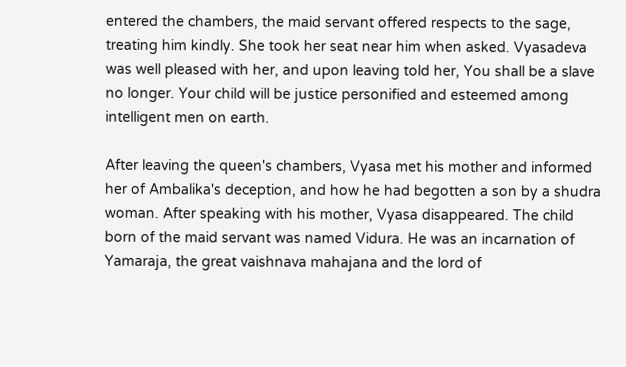entered the chambers, the maid servant offered respects to the sage, treating him kindly. She took her seat near him when asked. Vyasadeva was well pleased with her, and upon leaving told her, You shall be a slave no longer. Your child will be justice personified and esteemed among intelligent men on earth.

After leaving the queen's chambers, Vyasa met his mother and informed her of Ambalika's deception, and how he had begotten a son by a shudra woman. After speaking with his mother, Vyasa disappeared. The child born of the maid servant was named Vidura. He was an incarnation of Yamaraja, the great vaishnava mahajana and the lord of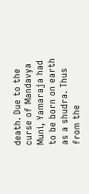death. Due to the curse of Mandavya Muni, Yamaraja had to be born on earth as a shudra. Thus from the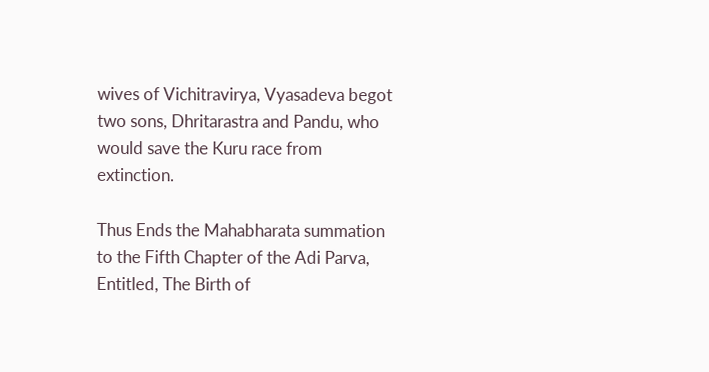wives of Vichitravirya, Vyasadeva begot two sons, Dhritarastra and Pandu, who would save the Kuru race from extinction.

Thus Ends the Mahabharata summation to the Fifth Chapter of the Adi Parva, Entitled, The Birth of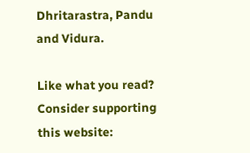Dhritarastra, Pandu and Vidura.

Like what you read? Consider supporting this website: